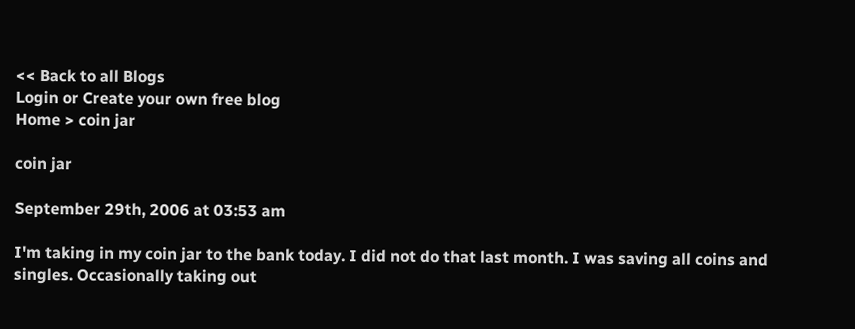<< Back to all Blogs
Login or Create your own free blog
Home > coin jar

coin jar

September 29th, 2006 at 03:53 am

I'm taking in my coin jar to the bank today. I did not do that last month. I was saving all coins and singles. Occasionally taking out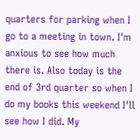quarters for parking when I go to a meeting in town. I'm anxious to see how much there is. Also today is the end of 3rd quarter so when I do my books this weekend I'll see how I did. My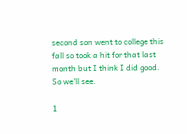second son went to college this fall so took a hit for that last month but I think I did good. So we'll see.

1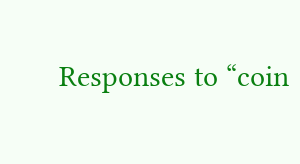Responses to “coin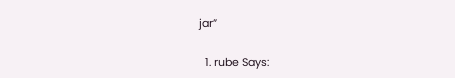jar”

  1. rube Says: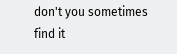don't you sometimes find it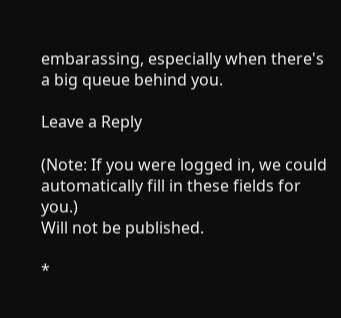embarassing, especially when there's a big queue behind you.

Leave a Reply

(Note: If you were logged in, we could automatically fill in these fields for you.)
Will not be published.

*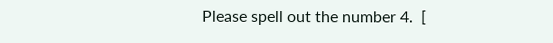Please spell out the number 4.  [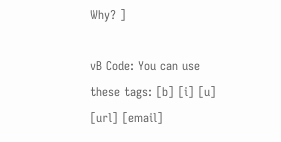Why? ]

vB Code: You can use these tags: [b] [i] [u] [url] [email]